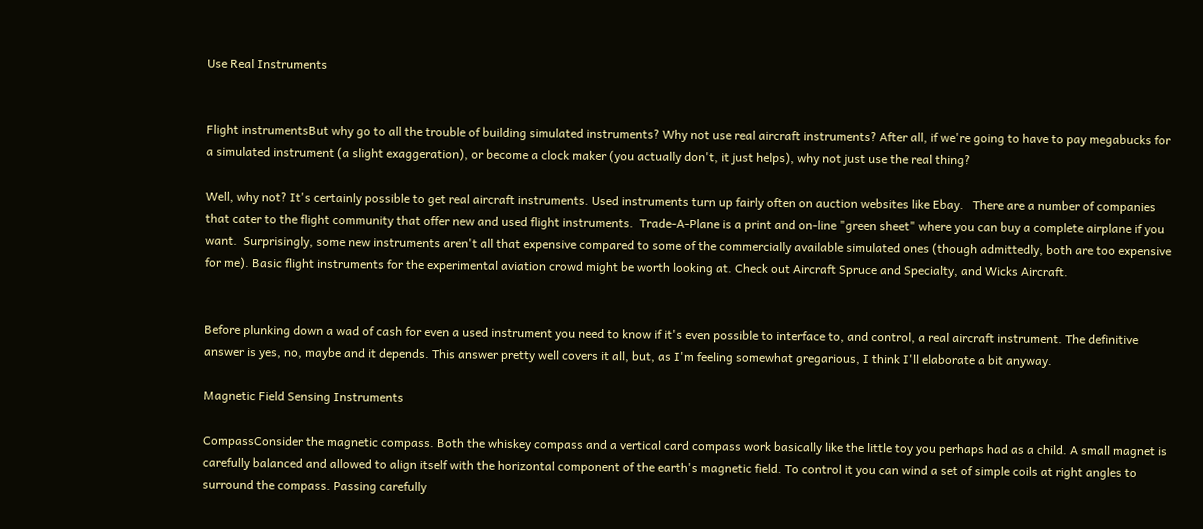Use Real Instruments


Flight instrumentsBut why go to all the trouble of building simulated instruments? Why not use real aircraft instruments? After all, if we're going to have to pay megabucks for a simulated instrument (a slight exaggeration), or become a clock maker (you actually don't, it just helps), why not just use the real thing?

Well, why not? It's certainly possible to get real aircraft instruments. Used instruments turn up fairly often on auction websites like Ebay.   There are a number of companies that cater to the flight community that offer new and used flight instruments.  Trade-A-Plane is a print and on-line "green sheet" where you can buy a complete airplane if you want.  Surprisingly, some new instruments aren't all that expensive compared to some of the commercially available simulated ones (though admittedly, both are too expensive for me). Basic flight instruments for the experimental aviation crowd might be worth looking at. Check out Aircraft Spruce and Specialty, and Wicks Aircraft.


Before plunking down a wad of cash for even a used instrument you need to know if it's even possible to interface to, and control, a real aircraft instrument. The definitive answer is yes, no, maybe and it depends. This answer pretty well covers it all, but, as I'm feeling somewhat gregarious, I think I'll elaborate a bit anyway.

Magnetic Field Sensing Instruments

CompassConsider the magnetic compass. Both the whiskey compass and a vertical card compass work basically like the little toy you perhaps had as a child. A small magnet is carefully balanced and allowed to align itself with the horizontal component of the earth's magnetic field. To control it you can wind a set of simple coils at right angles to surround the compass. Passing carefully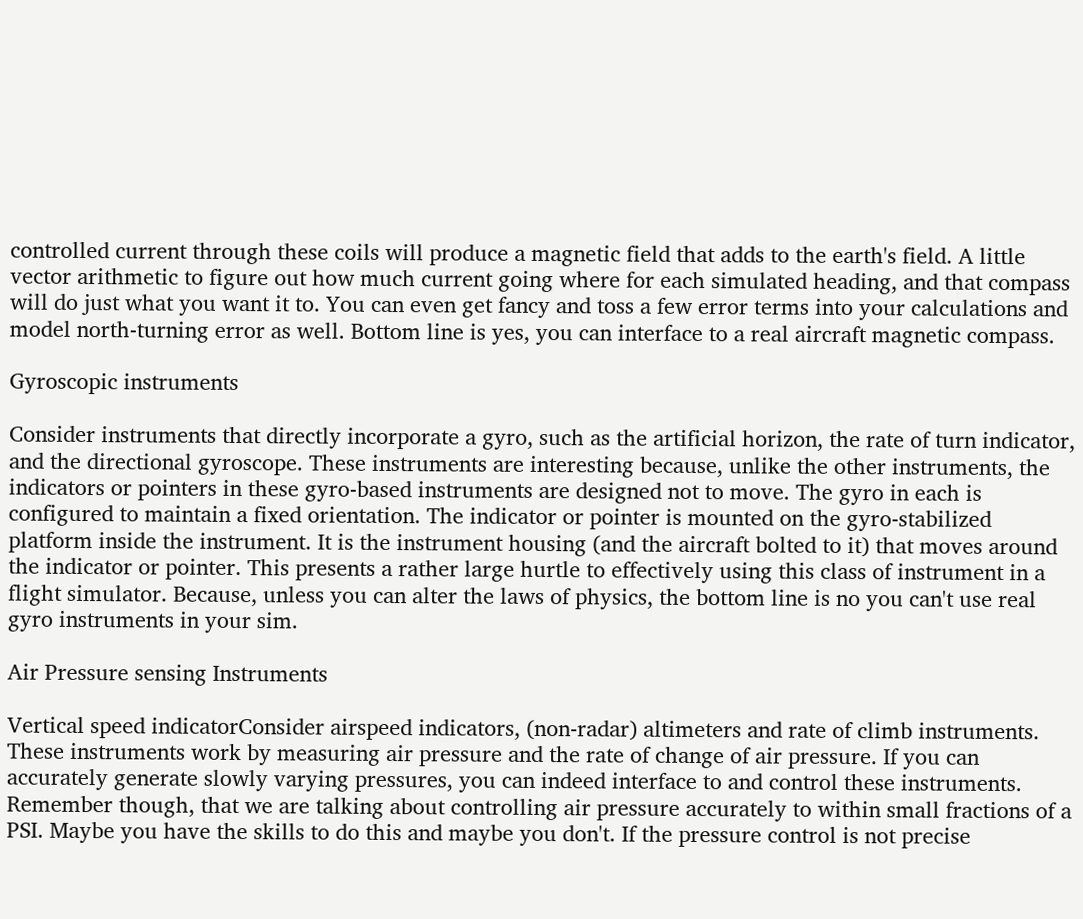controlled current through these coils will produce a magnetic field that adds to the earth's field. A little vector arithmetic to figure out how much current going where for each simulated heading, and that compass will do just what you want it to. You can even get fancy and toss a few error terms into your calculations and model north-turning error as well. Bottom line is yes, you can interface to a real aircraft magnetic compass.

Gyroscopic instruments

Consider instruments that directly incorporate a gyro, such as the artificial horizon, the rate of turn indicator, and the directional gyroscope. These instruments are interesting because, unlike the other instruments, the indicators or pointers in these gyro-based instruments are designed not to move. The gyro in each is configured to maintain a fixed orientation. The indicator or pointer is mounted on the gyro-stabilized platform inside the instrument. It is the instrument housing (and the aircraft bolted to it) that moves around the indicator or pointer. This presents a rather large hurtle to effectively using this class of instrument in a flight simulator. Because, unless you can alter the laws of physics, the bottom line is no you can't use real gyro instruments in your sim.

Air Pressure sensing Instruments

Vertical speed indicatorConsider airspeed indicators, (non-radar) altimeters and rate of climb instruments. These instruments work by measuring air pressure and the rate of change of air pressure. If you can accurately generate slowly varying pressures, you can indeed interface to and control these instruments. Remember though, that we are talking about controlling air pressure accurately to within small fractions of a PSI. Maybe you have the skills to do this and maybe you don't. If the pressure control is not precise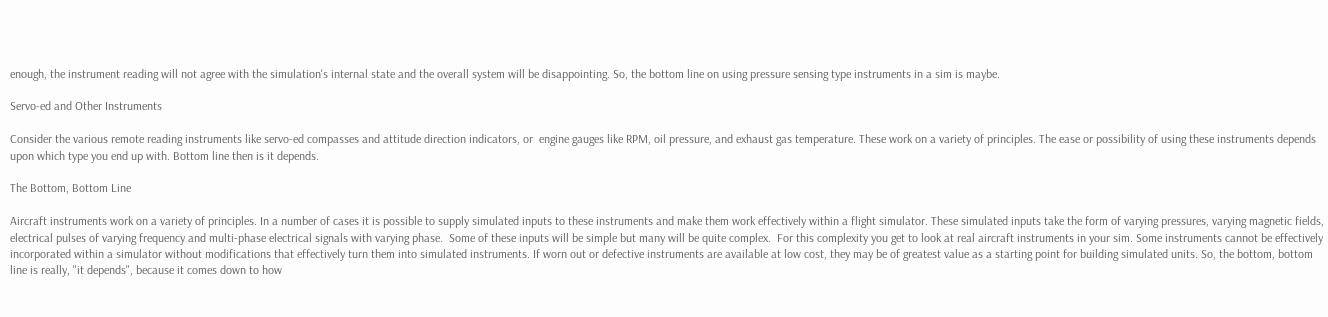enough, the instrument reading will not agree with the simulation's internal state and the overall system will be disappointing. So, the bottom line on using pressure sensing type instruments in a sim is maybe.

Servo-ed and Other Instruments

Consider the various remote reading instruments like servo-ed compasses and attitude direction indicators, or  engine gauges like RPM, oil pressure, and exhaust gas temperature. These work on a variety of principles. The ease or possibility of using these instruments depends upon which type you end up with. Bottom line then is it depends.

The Bottom, Bottom Line

Aircraft instruments work on a variety of principles. In a number of cases it is possible to supply simulated inputs to these instruments and make them work effectively within a flight simulator. These simulated inputs take the form of varying pressures, varying magnetic fields, electrical pulses of varying frequency and multi-phase electrical signals with varying phase.  Some of these inputs will be simple but many will be quite complex.  For this complexity you get to look at real aircraft instruments in your sim. Some instruments cannot be effectively incorporated within a simulator without modifications that effectively turn them into simulated instruments. If worn out or defective instruments are available at low cost, they may be of greatest value as a starting point for building simulated units. So, the bottom, bottom line is really, "it depends", because it comes down to how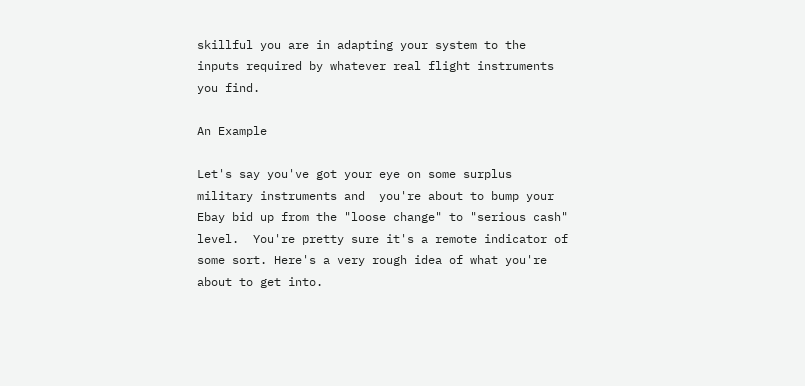skillful you are in adapting your system to the inputs required by whatever real flight instruments you find.

An Example

Let's say you've got your eye on some surplus military instruments and  you're about to bump your Ebay bid up from the "loose change" to "serious cash" level.  You're pretty sure it's a remote indicator of some sort. Here's a very rough idea of what you're about to get into.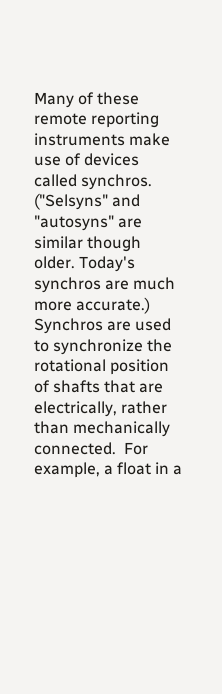Many of these remote reporting instruments make use of devices called synchros. ("Selsyns" and "autosyns" are similar though older. Today's synchros are much more accurate.)  Synchros are used to synchronize the rotational position of shafts that are electrically, rather than mechanically connected.  For example, a float in a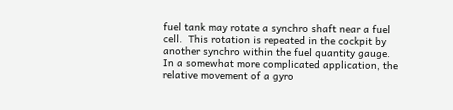fuel tank may rotate a synchro shaft near a fuel cell.  This rotation is repeated in the cockpit by another synchro within the fuel quantity gauge.  In a somewhat more complicated application, the relative movement of a gyro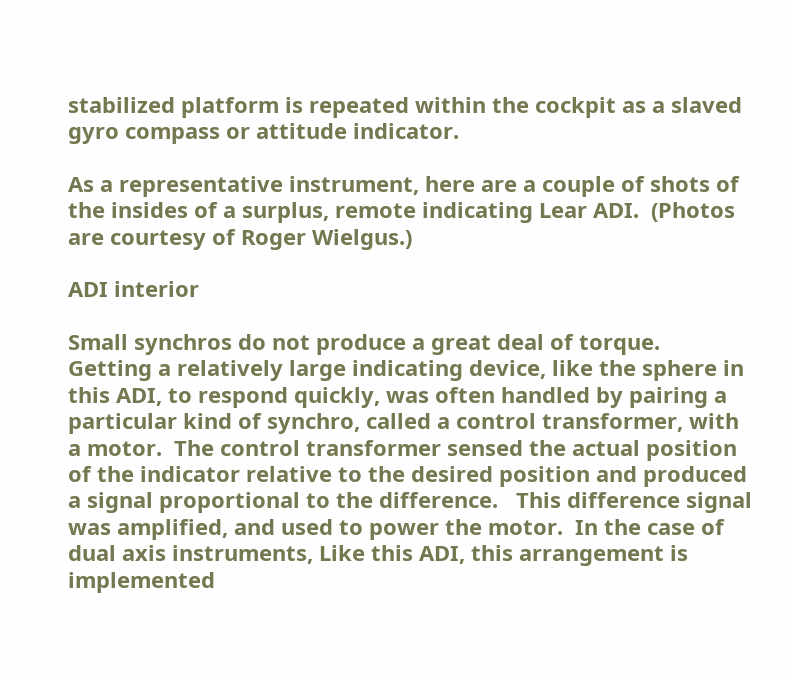stabilized platform is repeated within the cockpit as a slaved gyro compass or attitude indicator.

As a representative instrument, here are a couple of shots of the insides of a surplus, remote indicating Lear ADI.  (Photos are courtesy of Roger Wielgus.)

ADI interior

Small synchros do not produce a great deal of torque.  Getting a relatively large indicating device, like the sphere in this ADI, to respond quickly, was often handled by pairing a particular kind of synchro, called a control transformer, with a motor.  The control transformer sensed the actual position of the indicator relative to the desired position and produced a signal proportional to the difference.   This difference signal was amplified, and used to power the motor.  In the case of dual axis instruments, Like this ADI, this arrangement is implemented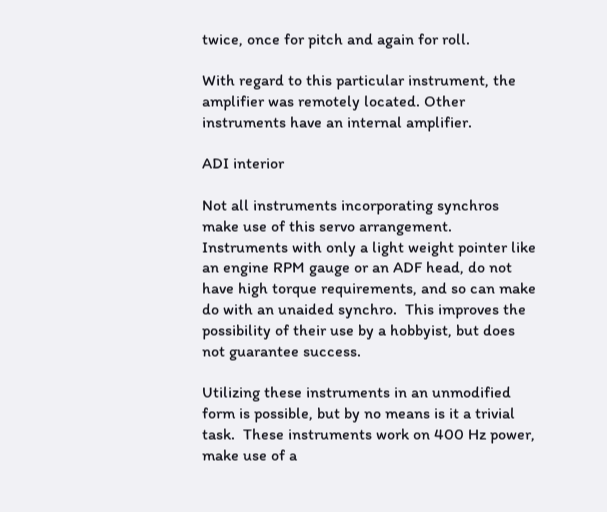twice, once for pitch and again for roll.

With regard to this particular instrument, the amplifier was remotely located. Other instruments have an internal amplifier.

ADI interior

Not all instruments incorporating synchros make use of this servo arrangement.  Instruments with only a light weight pointer like an engine RPM gauge or an ADF head, do not have high torque requirements, and so can make do with an unaided synchro.  This improves the possibility of their use by a hobbyist, but does not guarantee success.

Utilizing these instruments in an unmodified form is possible, but by no means is it a trivial task.  These instruments work on 400 Hz power, make use of a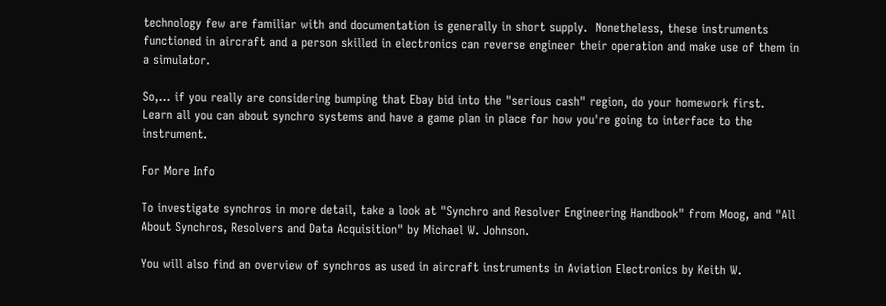technology few are familiar with and documentation is generally in short supply.  Nonetheless, these instruments functioned in aircraft and a person skilled in electronics can reverse engineer their operation and make use of them in a simulator.

So,... if you really are considering bumping that Ebay bid into the "serious cash" region, do your homework first.  Learn all you can about synchro systems and have a game plan in place for how you're going to interface to the instrument.

For More Info

To investigate synchros in more detail, take a look at "Synchro and Resolver Engineering Handbook" from Moog, and "All About Synchros, Resolvers and Data Acquisition" by Michael W. Johnson.

You will also find an overview of synchros as used in aircraft instruments in Aviation Electronics by Keith W.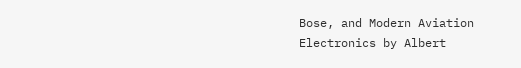Bose, and Modern Aviation Electronics by Albert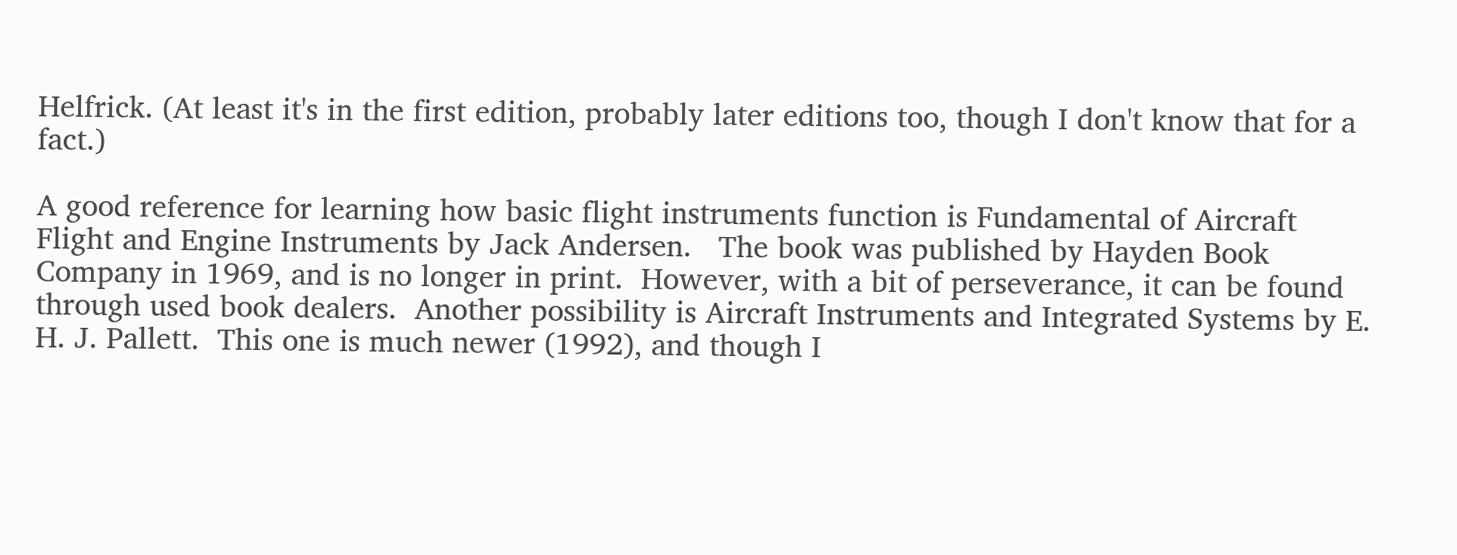Helfrick. (At least it's in the first edition, probably later editions too, though I don't know that for a fact.)

A good reference for learning how basic flight instruments function is Fundamental of Aircraft Flight and Engine Instruments by Jack Andersen.   The book was published by Hayden Book Company in 1969, and is no longer in print.  However, with a bit of perseverance, it can be found through used book dealers.  Another possibility is Aircraft Instruments and Integrated Systems by E. H. J. Pallett.  This one is much newer (1992), and though I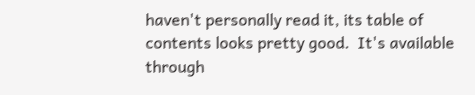haven't personally read it, its table of contents looks pretty good.  It's available through